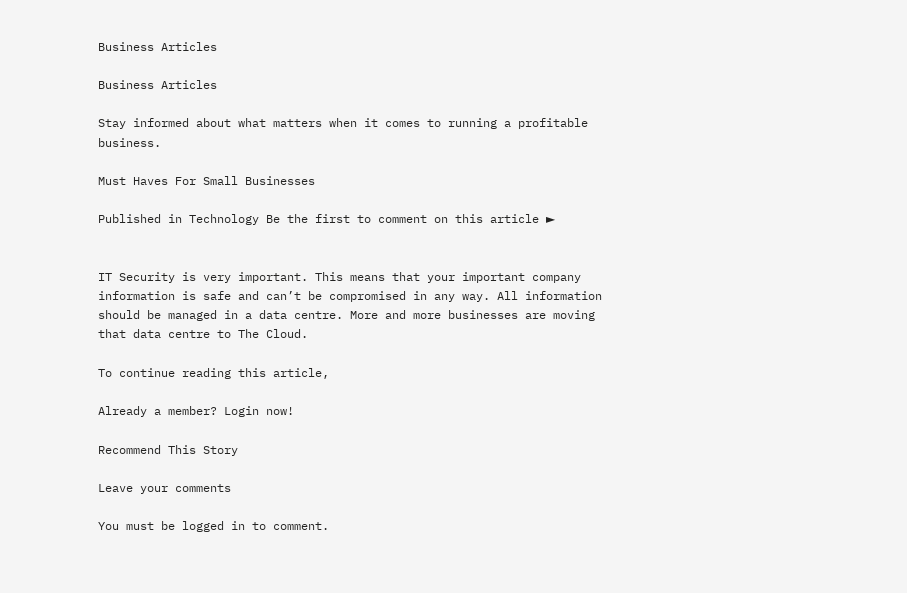Business Articles

Business Articles

Stay informed about what matters when it comes to running a profitable business.

Must Haves For Small Businesses

Published in Technology Be the first to comment on this article ►


IT Security is very important. This means that your important company information is safe and can’t be compromised in any way. All information should be managed in a data centre. More and more businesses are moving that data centre to The Cloud.

To continue reading this article,

Already a member? Login now!

Recommend This Story

Leave your comments

You must be logged in to comment.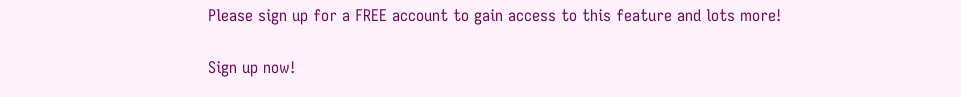Please sign up for a FREE account to gain access to this feature and lots more!

Sign up now!